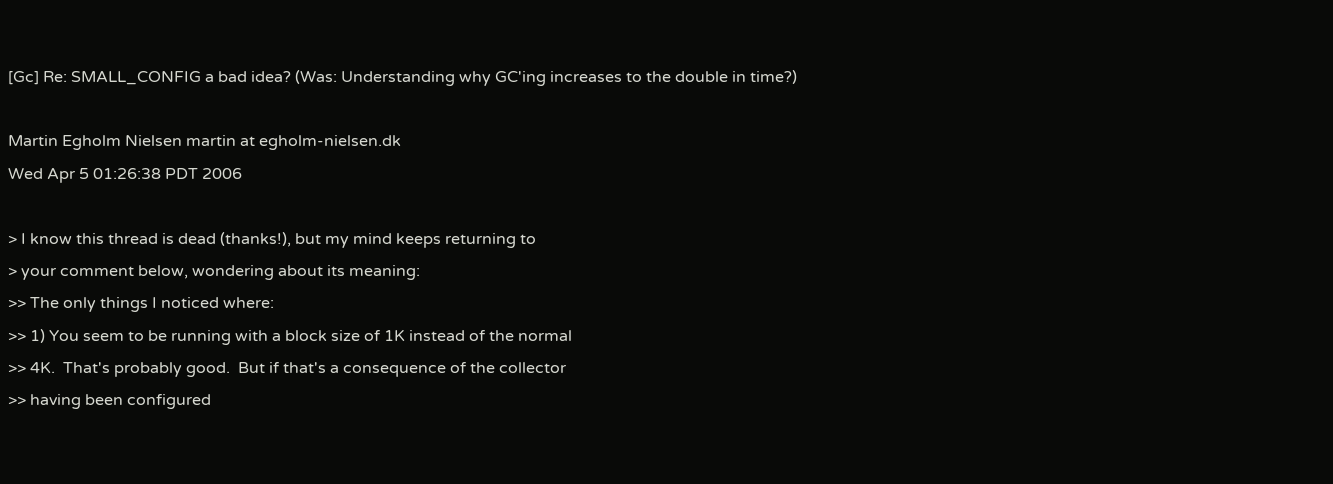[Gc] Re: SMALL_CONFIG a bad idea? (Was: Understanding why GC'ing increases to the double in time?)

Martin Egholm Nielsen martin at egholm-nielsen.dk
Wed Apr 5 01:26:38 PDT 2006

> I know this thread is dead (thanks!), but my mind keeps returning to
> your comment below, wondering about its meaning:
>> The only things I noticed where:
>> 1) You seem to be running with a block size of 1K instead of the normal
>> 4K.  That's probably good.  But if that's a consequence of the collector
>> having been configured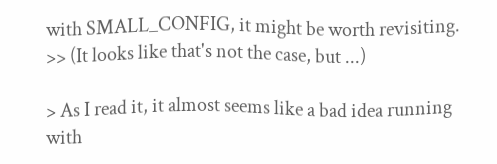with SMALL_CONFIG, it might be worth revisiting.
>> (It looks like that's not the case, but ...)

> As I read it, it almost seems like a bad idea running with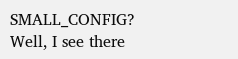SMALL_CONFIG?
Well, I see there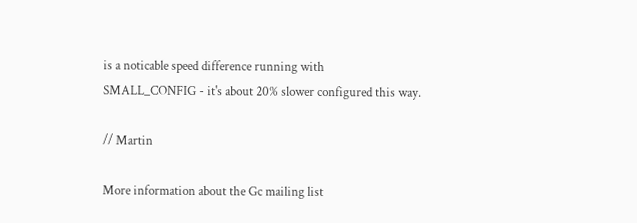is a noticable speed difference running with
SMALL_CONFIG - it's about 20% slower configured this way.

// Martin

More information about the Gc mailing list